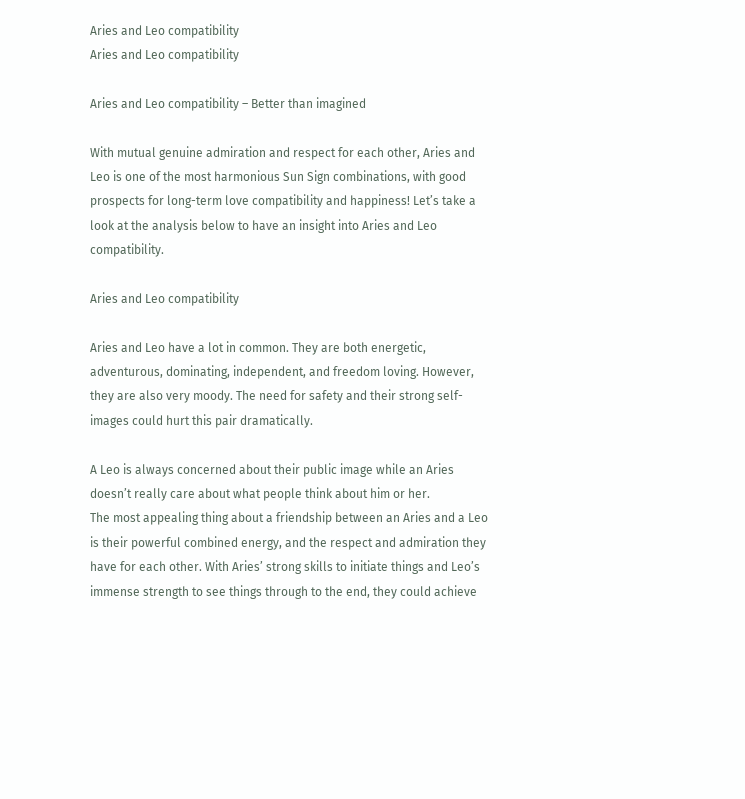Aries and Leo compatibility
Aries and Leo compatibility

Aries and Leo compatibility – Better than imagined

With mutual genuine admiration and respect for each other, Aries and Leo is one of the most harmonious Sun Sign combinations, with good prospects for long-term love compatibility and happiness! Let’s take a look at the analysis below to have an insight into Aries and Leo compatibility.

Aries and Leo compatibility

Aries and Leo have a lot in common. They are both energetic, adventurous, dominating, independent, and freedom loving. However, they are also very moody. The need for safety and their strong self-images could hurt this pair dramatically.

A Leo is always concerned about their public image while an Aries doesn’t really care about what people think about him or her.
The most appealing thing about a friendship between an Aries and a Leo is their powerful combined energy, and the respect and admiration they have for each other. With Aries’ strong skills to initiate things and Leo’s immense strength to see things through to the end, they could achieve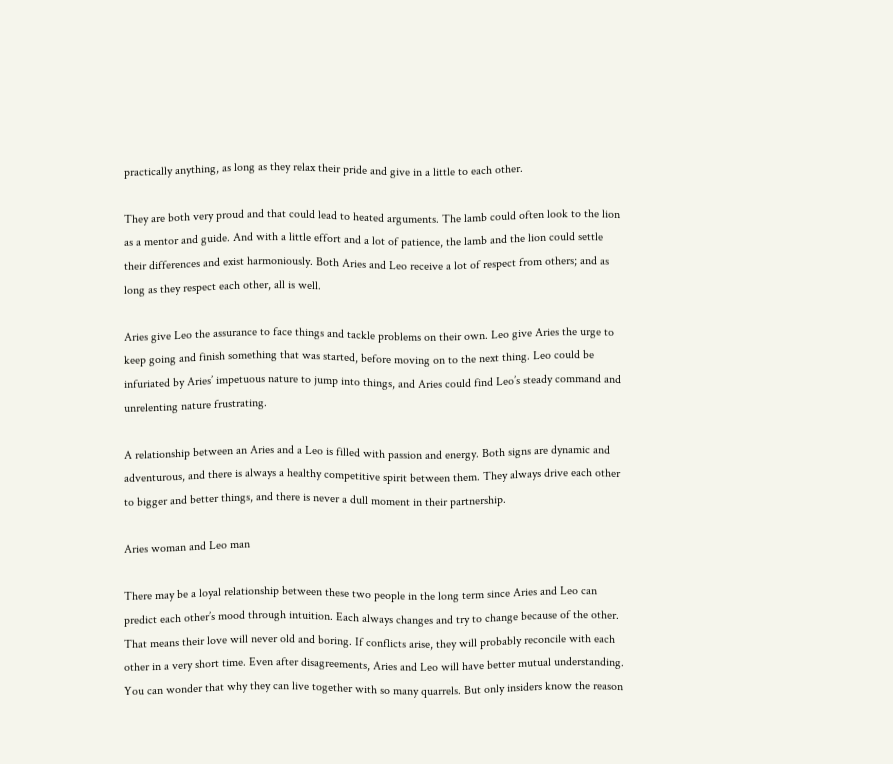practically anything, as long as they relax their pride and give in a little to each other.

They are both very proud and that could lead to heated arguments. The lamb could often look to the lion as a mentor and guide. And with a little effort and a lot of patience, the lamb and the lion could settle their differences and exist harmoniously. Both Aries and Leo receive a lot of respect from others; and as long as they respect each other, all is well.

Aries give Leo the assurance to face things and tackle problems on their own. Leo give Aries the urge to keep going and finish something that was started, before moving on to the next thing. Leo could be infuriated by Aries’ impetuous nature to jump into things, and Aries could find Leo’s steady command and unrelenting nature frustrating.

A relationship between an Aries and a Leo is filled with passion and energy. Both signs are dynamic and adventurous, and there is always a healthy competitive spirit between them. They always drive each other to bigger and better things, and there is never a dull moment in their partnership.

Aries woman and Leo man

There may be a loyal relationship between these two people in the long term since Aries and Leo can predict each other’s mood through intuition. Each always changes and try to change because of the other. That means their love will never old and boring. If conflicts arise, they will probably reconcile with each other in a very short time. Even after disagreements, Aries and Leo will have better mutual understanding. You can wonder that why they can live together with so many quarrels. But only insiders know the reason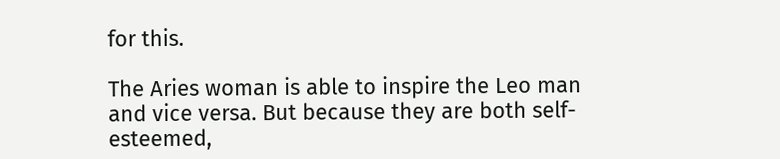for this.

The Aries woman is able to inspire the Leo man and vice versa. But because they are both self-esteemed,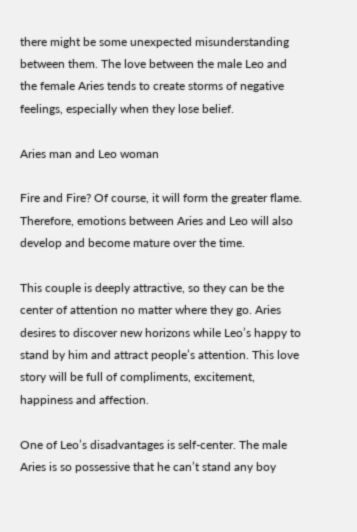there might be some unexpected misunderstanding between them. The love between the male Leo and the female Aries tends to create storms of negative feelings, especially when they lose belief.

Aries man and Leo woman

Fire and Fire? Of course, it will form the greater flame. Therefore, emotions between Aries and Leo will also develop and become mature over the time.

This couple is deeply attractive, so they can be the center of attention no matter where they go. Aries desires to discover new horizons while Leo’s happy to stand by him and attract people’s attention. This love story will be full of compliments, excitement, happiness and affection.

One of Leo’s disadvantages is self-center. The male Aries is so possessive that he can’t stand any boy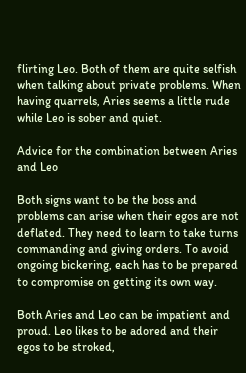flirting Leo. Both of them are quite selfish when talking about private problems. When having quarrels, Aries seems a little rude while Leo is sober and quiet.

Advice for the combination between Aries and Leo

Both signs want to be the boss and problems can arise when their egos are not deflated. They need to learn to take turns commanding and giving orders. To avoid ongoing bickering, each has to be prepared to compromise on getting its own way.

Both Aries and Leo can be impatient and proud. Leo likes to be adored and their egos to be stroked,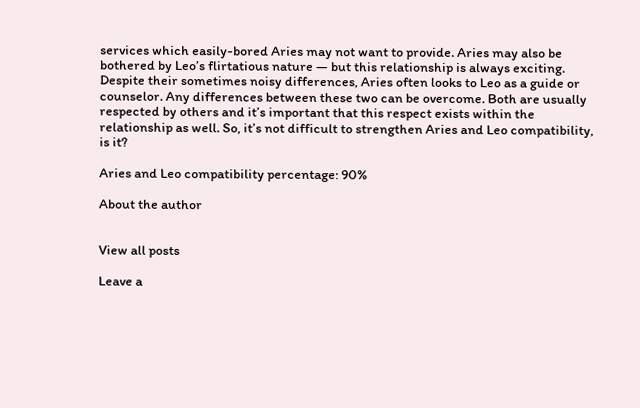services which easily-bored Aries may not want to provide. Aries may also be bothered by Leo’s flirtatious nature — but this relationship is always exciting. Despite their sometimes noisy differences, Aries often looks to Leo as a guide or counselor. Any differences between these two can be overcome. Both are usually respected by others and it’s important that this respect exists within the relationship as well. So, it’s not difficult to strengthen Aries and Leo compatibility, is it?

Aries and Leo compatibility percentage: 90%

About the author


View all posts

Leave a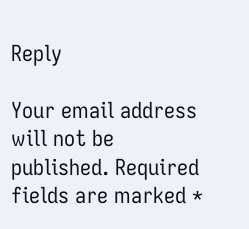Reply

Your email address will not be published. Required fields are marked *